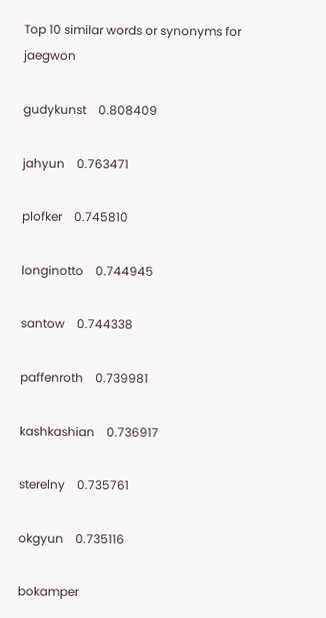Top 10 similar words or synonyms for jaegwon

gudykunst    0.808409

jahyun    0.763471

plofker    0.745810

longinotto    0.744945

santow    0.744338

paffenroth    0.739981

kashkashian    0.736917

sterelny    0.735761

okgyun    0.735116

bokamper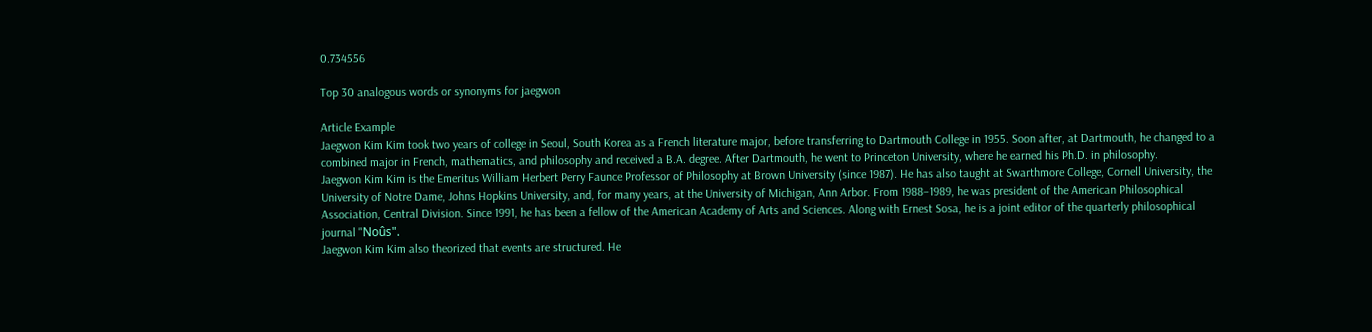0.734556

Top 30 analogous words or synonyms for jaegwon

Article Example
Jaegwon Kim Kim took two years of college in Seoul, South Korea as a French literature major, before transferring to Dartmouth College in 1955. Soon after, at Dartmouth, he changed to a combined major in French, mathematics, and philosophy and received a B.A. degree. After Dartmouth, he went to Princeton University, where he earned his Ph.D. in philosophy.
Jaegwon Kim Kim is the Emeritus William Herbert Perry Faunce Professor of Philosophy at Brown University (since 1987). He has also taught at Swarthmore College, Cornell University, the University of Notre Dame, Johns Hopkins University, and, for many years, at the University of Michigan, Ann Arbor. From 1988–1989, he was president of the American Philosophical Association, Central Division. Since 1991, he has been a fellow of the American Academy of Arts and Sciences. Along with Ernest Sosa, he is a joint editor of the quarterly philosophical journal "Noûs".
Jaegwon Kim Kim also theorized that events are structured. He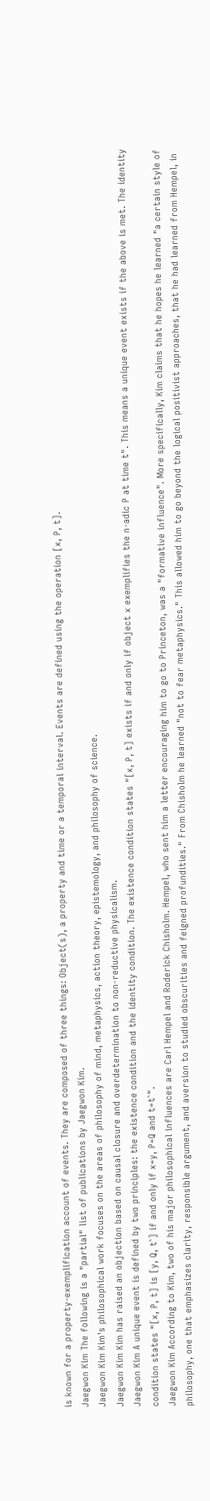is known for a property-exemplification account of events. They are composed of three things: Object(s), a property and time or a temporal interval. Events are defined using the operation [x, P, t].
Jaegwon Kim The following is a "partial" list of publications by Jaegwon Kim.
Jaegwon Kim Kim's philosophical work focuses on the areas of philosophy of mind, metaphysics, action theory, epistemology, and philosophy of science.
Jaegwon Kim Kim has raised an objection based on causal closure and overdetermination to non-reductive physicalism.
Jaegwon Kim A unique event is defined by two principles: the existence condition and the identity condition. The existence condition states "[x, P, t] exists if and only if object x exemplifies the n-adic P at time t". This means a unique event exists if the above is met. The identity condition states "[x, P, t] is [y, Q, t`] if and only if x=y, P=Q and t=t`".
Jaegwon Kim According to Kim, two of his major philosophical influences are Carl Hempel and Roderick Chisholm. Hempel, who sent him a letter encouraging him to go to Princeton, was a "formative influence". More specifically, Kim claims that he hopes he learned "a certain style of philosophy, one that emphasizes clarity, responsible argument, and aversion to studied obscurities and feigned profundities." From Chisholm he learned "not to fear metaphysics." This allowed him to go beyond the logical positivist approaches, that he had learned from Hempel, in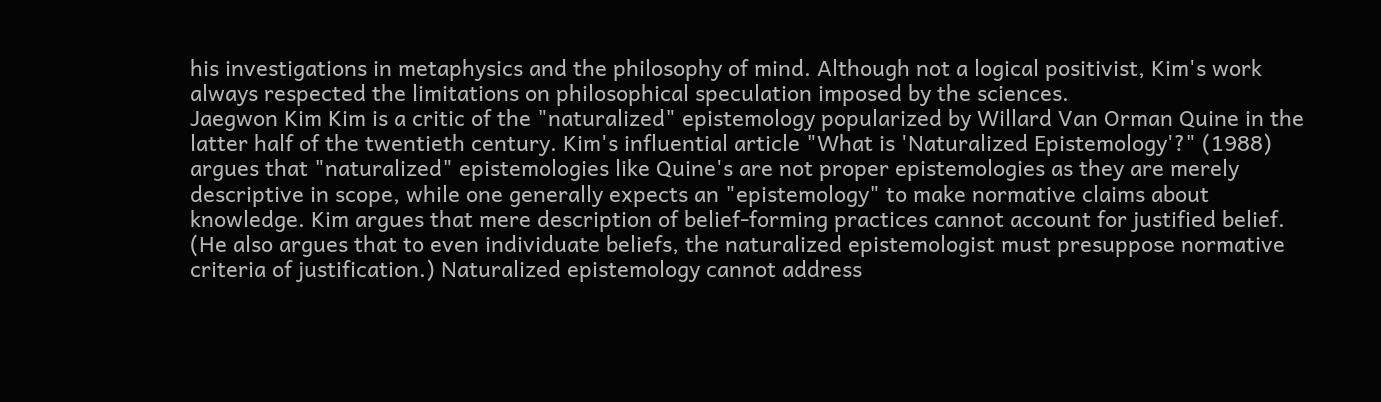his investigations in metaphysics and the philosophy of mind. Although not a logical positivist, Kim's work always respected the limitations on philosophical speculation imposed by the sciences.
Jaegwon Kim Kim is a critic of the "naturalized" epistemology popularized by Willard Van Orman Quine in the latter half of the twentieth century. Kim's influential article "What is 'Naturalized Epistemology'?" (1988) argues that "naturalized" epistemologies like Quine's are not proper epistemologies as they are merely descriptive in scope, while one generally expects an "epistemology" to make normative claims about knowledge. Kim argues that mere description of belief-forming practices cannot account for justified belief. (He also argues that to even individuate beliefs, the naturalized epistemologist must presuppose normative criteria of justification.) Naturalized epistemology cannot address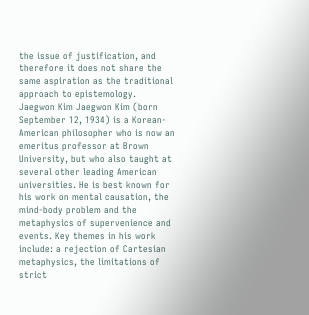the issue of justification, and therefore it does not share the same aspiration as the traditional approach to epistemology.
Jaegwon Kim Jaegwon Kim (born September 12, 1934) is a Korean-American philosopher who is now an emeritus professor at Brown University, but who also taught at several other leading American universities. He is best known for his work on mental causation, the mind-body problem and the metaphysics of supervenience and events. Key themes in his work include: a rejection of Cartesian metaphysics, the limitations of strict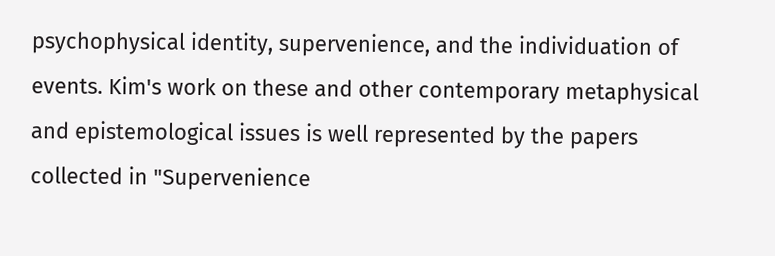psychophysical identity, supervenience, and the individuation of events. Kim's work on these and other contemporary metaphysical and epistemological issues is well represented by the papers collected in "Supervenience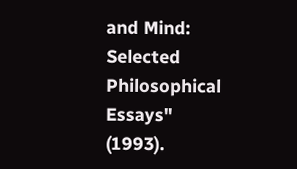and Mind: Selected Philosophical Essays" (1993).